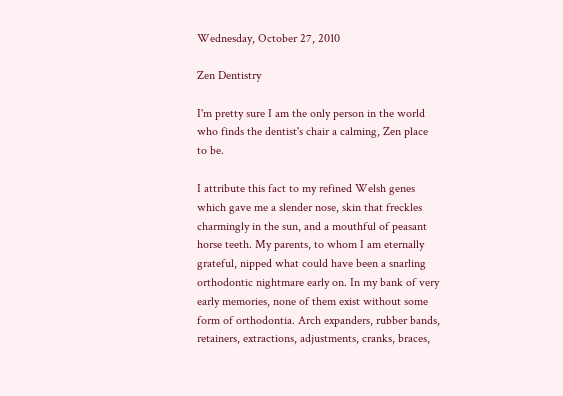Wednesday, October 27, 2010

Zen Dentistry

I'm pretty sure I am the only person in the world who finds the dentist's chair a calming, Zen place to be.

I attribute this fact to my refined Welsh genes which gave me a slender nose, skin that freckles charmingly in the sun, and a mouthful of peasant horse teeth. My parents, to whom I am eternally grateful, nipped what could have been a snarling orthodontic nightmare early on. In my bank of very early memories, none of them exist without some form of orthodontia. Arch expanders, rubber bands, retainers, extractions, adjustments, cranks, braces,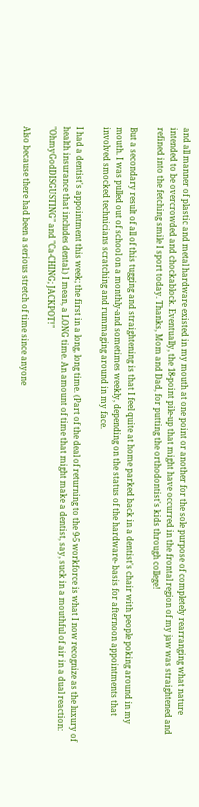and all manner of plastic and metal hardware existed in my mouth at one point or another for the sole purpose of completely rearranging what nature intended to be overcrowded and chockablock. Eventually, the 18-point pile-up that might have occurred in the frontal region of my jaw was straightened and refined into the fetching smile I sport today. Thanks, Mom and Dad, for putting the orthodontist's kids through college!

But a secondary result of all of this tugging and straightening is that I feel quite at home parked back in a dentist's chair with people poking around in my mouth. I was pulled out of school on a monthly-and sometimes weekly, depending on the status of the hardware- basis for afternoon appointments that involved smocked technicians scratching and rummaging around in my face.

I had a dentist's appointment this week; the first in a long, long time. (Part of the deal of returning to the 9-5 workforce is what I now recognize as the luxury of health insurance that includes dental.) I mean, a LONG time. An amount of time that might make a dentist, say, suck in a mouthful of air in a dual reaction: "OhmyGodDISGUSTING" and "Ca-CHING; JACKPOT!"

Also because there had been a serious stretch of time since anyone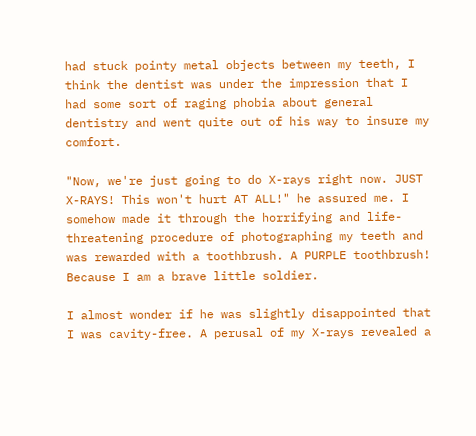had stuck pointy metal objects between my teeth, I think the dentist was under the impression that I had some sort of raging phobia about general dentistry and went quite out of his way to insure my comfort.

"Now, we're just going to do X-rays right now. JUST X-RAYS! This won't hurt AT ALL!" he assured me. I somehow made it through the horrifying and life-threatening procedure of photographing my teeth and was rewarded with a toothbrush. A PURPLE toothbrush! Because I am a brave little soldier.

I almost wonder if he was slightly disappointed that I was cavity-free. A perusal of my X-rays revealed a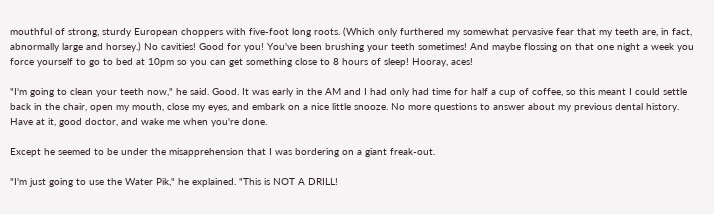mouthful of strong, sturdy European choppers with five-foot long roots. (Which only furthered my somewhat pervasive fear that my teeth are, in fact, abnormally large and horsey.) No cavities! Good for you! You've been brushing your teeth sometimes! And maybe flossing on that one night a week you force yourself to go to bed at 10pm so you can get something close to 8 hours of sleep! Hooray, aces!

"I'm going to clean your teeth now," he said. Good. It was early in the AM and I had only had time for half a cup of coffee, so this meant I could settle back in the chair, open my mouth, close my eyes, and embark on a nice little snooze. No more questions to answer about my previous dental history. Have at it, good doctor, and wake me when you're done.

Except he seemed to be under the misapprehension that I was bordering on a giant freak-out.

"I'm just going to use the Water Pik," he explained. "This is NOT A DRILL!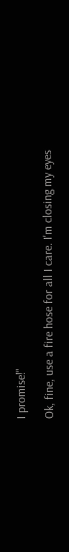I promise!"

Ok, fine, use a fire hose for all I care. I'm closing my eyes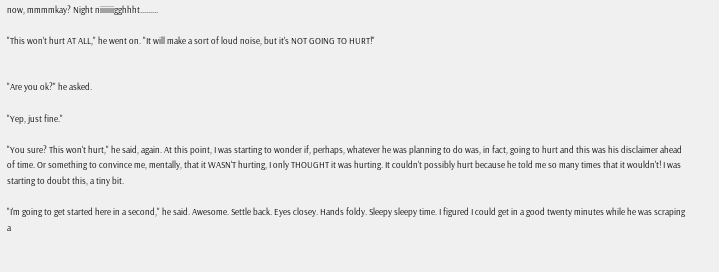now, mmmmkay? Night niiiiiiigghhht.........

"This won't hurt AT ALL," he went on. "It will make a sort of loud noise, but it's NOT GOING TO HURT!"


"Are you ok?" he asked.

"Yep, just fine."

"You sure? This won't hurt," he said, again. At this point, I was starting to wonder if, perhaps, whatever he was planning to do was, in fact, going to hurt and this was his disclaimer ahead of time. Or something to convince me, mentally, that it WASN'T hurting, I only THOUGHT it was hurting. It couldn't possibly hurt because he told me so many times that it wouldn't! I was starting to doubt this, a tiny bit.

"I'm going to get started here in a second," he said. Awesome. Settle back. Eyes closey. Hands foldy. Sleepy sleepy time. I figured I could get in a good twenty minutes while he was scraping a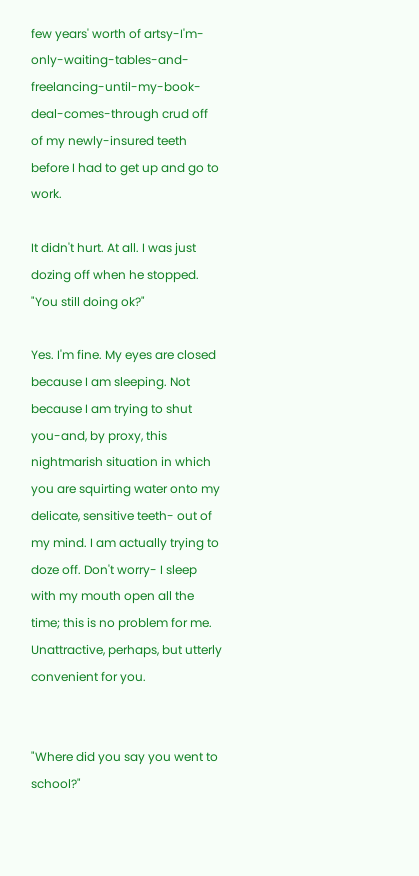few years' worth of artsy-I'm-only-waiting-tables-and-freelancing-until-my-book-deal-comes-through crud off of my newly-insured teeth before I had to get up and go to work.

It didn't hurt. At all. I was just dozing off when he stopped. "You still doing ok?"

Yes. I'm fine. My eyes are closed because I am sleeping. Not because I am trying to shut you-and, by proxy, this nightmarish situation in which you are squirting water onto my delicate, sensitive teeth- out of my mind. I am actually trying to doze off. Don't worry- I sleep with my mouth open all the time; this is no problem for me. Unattractive, perhaps, but utterly convenient for you.


"Where did you say you went to school?"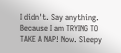I didn't. Say anything. Because I am TRYING TO TAKE A NAP! Now. Sleepy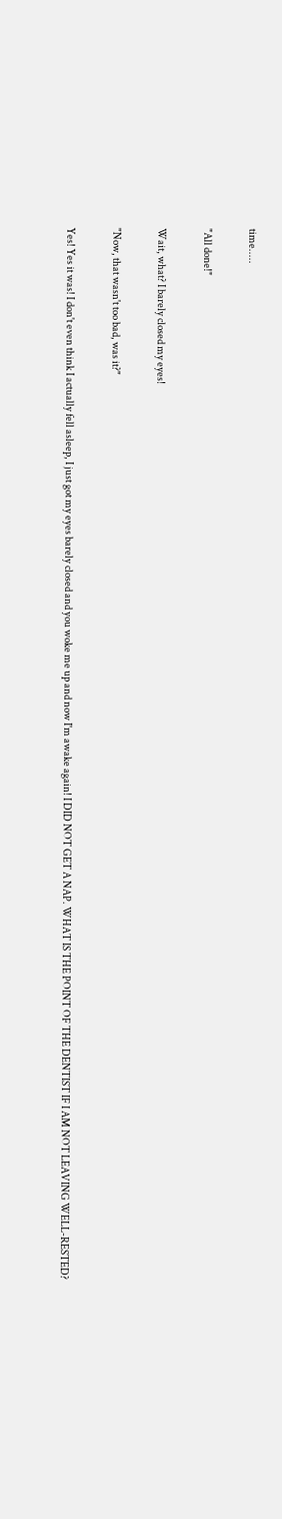time.....

"All done!"

Wait, what? I barely closed my eyes!

"Now, that wasn't too bad, was it?"

Yes! Yes it was! I don't even think I actually fell asleep, I just got my eyes barely closed and you woke me up and now I'm awake again! I DID NOT GET A NAP. WHAT IS THE POINT OF THE DENTIST IF I AM NOT LEAVING WELL-RESTED?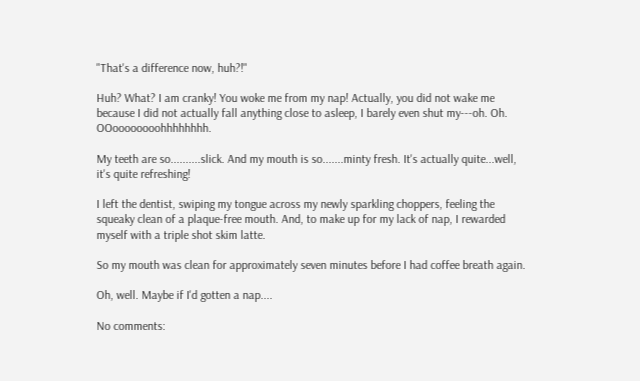"That's a difference now, huh?!"

Huh? What? I am cranky! You woke me from my nap! Actually, you did not wake me because I did not actually fall anything close to asleep, I barely even shut my---oh. Oh. OOoooooooohhhhhhhh.

My teeth are so..........slick. And my mouth is so.......minty fresh. It's actually quite...well, it's quite refreshing!

I left the dentist, swiping my tongue across my newly sparkling choppers, feeling the squeaky clean of a plaque-free mouth. And, to make up for my lack of nap, I rewarded myself with a triple shot skim latte.

So my mouth was clean for approximately seven minutes before I had coffee breath again.

Oh, well. Maybe if I'd gotten a nap....

No comments: